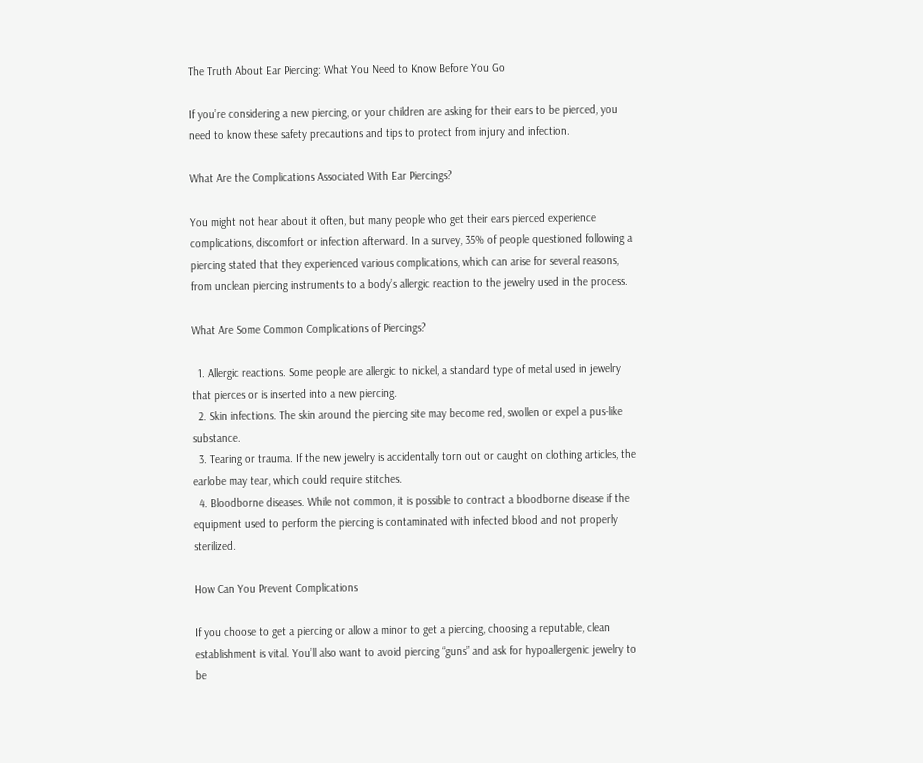The Truth About Ear Piercing: What You Need to Know Before You Go

If you’re considering a new piercing, or your children are asking for their ears to be pierced, you need to know these safety precautions and tips to protect from injury and infection.

What Are the Complications Associated With Ear Piercings?

You might not hear about it often, but many people who get their ears pierced experience complications, discomfort or infection afterward. In a survey, 35% of people questioned following a piercing stated that they experienced various complications, which can arise for several reasons, from unclean piercing instruments to a body’s allergic reaction to the jewelry used in the process.

What Are Some Common Complications of Piercings?

  1. Allergic reactions. Some people are allergic to nickel, a standard type of metal used in jewelry that pierces or is inserted into a new piercing.
  2. Skin infections. The skin around the piercing site may become red, swollen or expel a pus-like substance.
  3. Tearing or trauma. If the new jewelry is accidentally torn out or caught on clothing articles, the earlobe may tear, which could require stitches.
  4. Bloodborne diseases. While not common, it is possible to contract a bloodborne disease if the equipment used to perform the piercing is contaminated with infected blood and not properly sterilized.

How Can You Prevent Complications

If you choose to get a piercing or allow a minor to get a piercing, choosing a reputable, clean establishment is vital. You’ll also want to avoid piercing “guns” and ask for hypoallergenic jewelry to be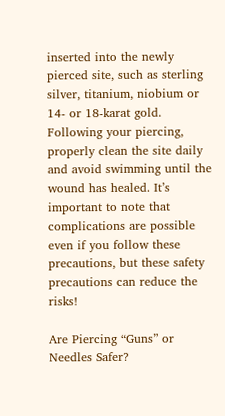inserted into the newly pierced site, such as sterling silver, titanium, niobium or 14- or 18-karat gold. Following your piercing, properly clean the site daily and avoid swimming until the wound has healed. It’s important to note that complications are possible even if you follow these precautions, but these safety precautions can reduce the risks!

Are Piercing “Guns” or Needles Safer?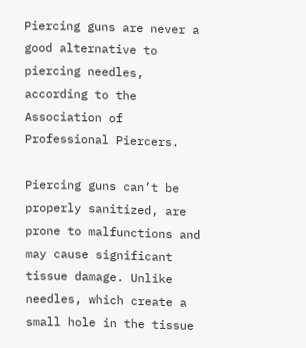Piercing guns are never a good alternative to piercing needles, according to the Association of Professional Piercers.

Piercing guns can’t be properly sanitized, are prone to malfunctions and may cause significant tissue damage. Unlike needles, which create a small hole in the tissue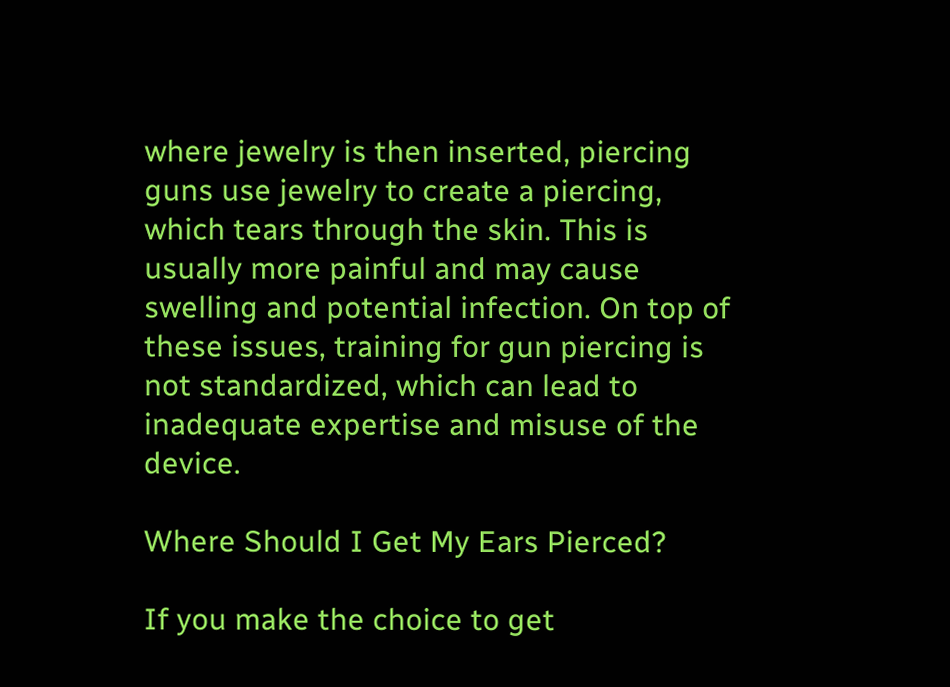where jewelry is then inserted, piercing guns use jewelry to create a piercing, which tears through the skin. This is usually more painful and may cause swelling and potential infection. On top of these issues, training for gun piercing is not standardized, which can lead to inadequate expertise and misuse of the device.

Where Should I Get My Ears Pierced?

If you make the choice to get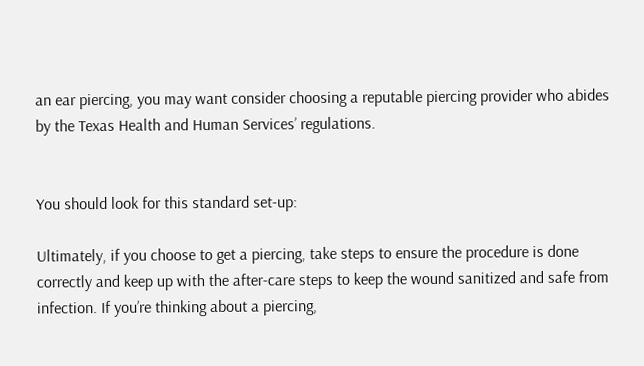an ear piercing, you may want consider choosing a reputable piercing provider who abides by the Texas Health and Human Services’ regulations.


You should look for this standard set-up:

Ultimately, if you choose to get a piercing, take steps to ensure the procedure is done correctly and keep up with the after-care steps to keep the wound sanitized and safe from infection. If you’re thinking about a piercing,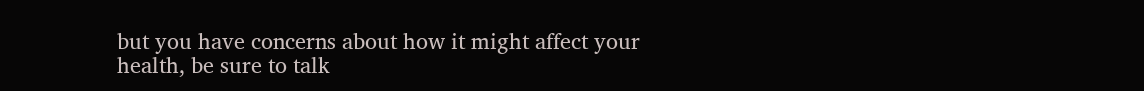but you have concerns about how it might affect your health, be sure to talk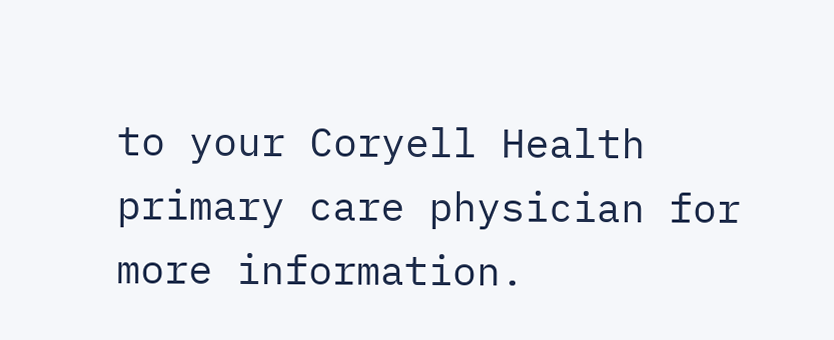to your Coryell Health primary care physician for more information.